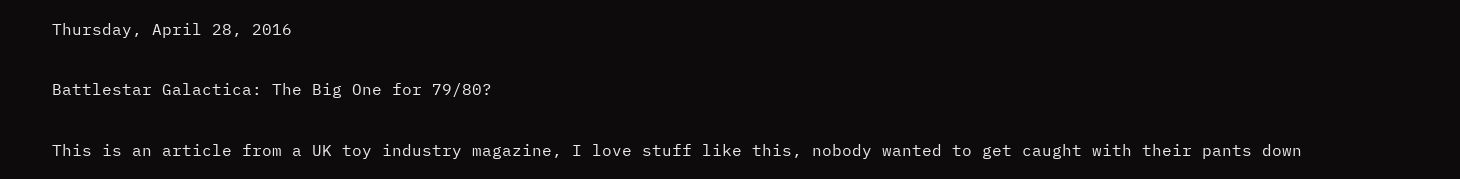Thursday, April 28, 2016

Battlestar Galactica: The Big One for 79/80?

This is an article from a UK toy industry magazine, I love stuff like this, nobody wanted to get caught with their pants down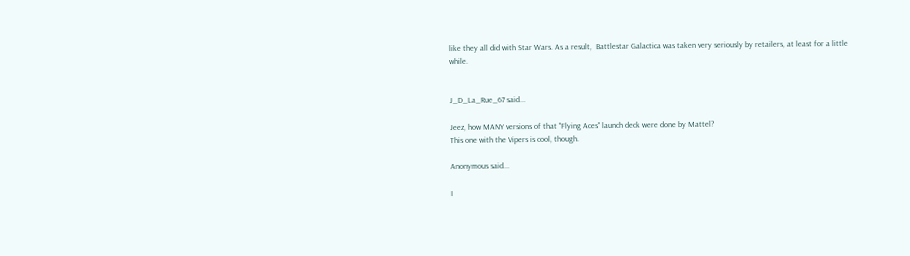like they all did with Star Wars. As a result,  Battlestar Galactica was taken very seriously by retailers, at least for a little while.


J_D_La_Rue_67 said...

Jeez, how MANY versions of that "Flying Aces" launch deck were done by Mattel?
This one with the Vipers is cool, though.

Anonymous said...

I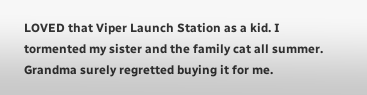LOVED that Viper Launch Station as a kid. I tormented my sister and the family cat all summer. Grandma surely regretted buying it for me.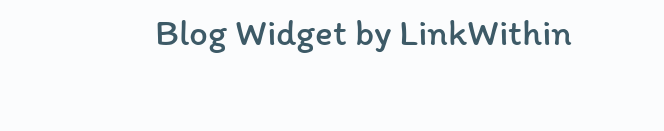Blog Widget by LinkWithin